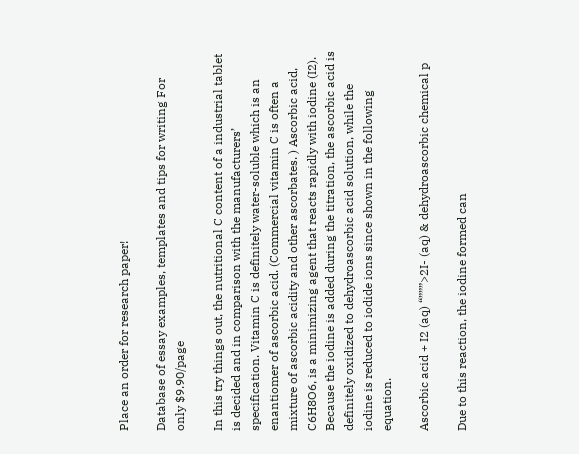Place an order for research paper!

Database of essay examples, templates and tips for writing For only $9.90/page

In this try things out, the nutritional C content of a industrial tablet is decided and in comparison with the manufacturers’ specification. Vitamin C is definitely water-soluble which is an enantiomer of ascorbic acid. (Commercial vitamin C is often a mixture of ascorbic acidity and other ascorbates. ) Ascorbic acid, C6H8O6, is a minimizing agent that reacts rapidly with iodine (I2). Because the iodine is added during the titration, the ascorbic acid is definitely oxidized to dehydroascorbic acid solution, while the iodine is reduced to iodide ions since shown in the following equation.

Ascorbic acid + I2 (aq) “”””>2I- (aq) & dehydroascorbic chemical p

Due to this reaction, the iodine formed can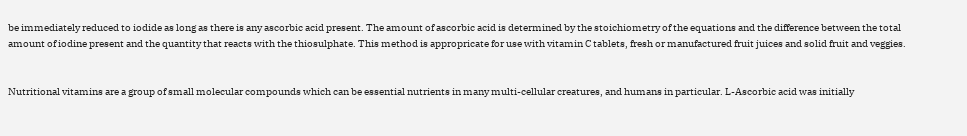be immediately reduced to iodide as long as there is any ascorbic acid present. The amount of ascorbic acid is determined by the stoichiometry of the equations and the difference between the total amount of iodine present and the quantity that reacts with the thiosulphate. This method is appropricate for use with vitamin C tablets, fresh or manufactured fruit juices and solid fruit and veggies.


Nutritional vitamins are a group of small molecular compounds which can be essential nutrients in many multi-cellular creatures, and humans in particular. L-Ascorbic acid was initially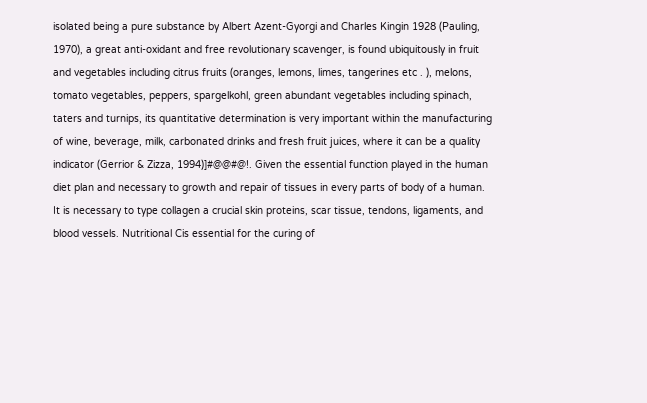isolated being a pure substance by Albert Azent-Gyorgi and Charles Kingin 1928 (Pauling, 1970), a great anti-oxidant and free revolutionary scavenger, is found ubiquitously in fruit and vegetables including citrus fruits (oranges, lemons, limes, tangerines etc . ), melons, tomato vegetables, peppers, spargelkohl, green abundant vegetables including spinach, taters and turnips, its quantitative determination is very important within the manufacturing of wine, beverage, milk, carbonated drinks and fresh fruit juices, where it can be a quality indicator (Gerrior & Zizza, 1994)]#@@#@!. Given the essential function played in the human diet plan and necessary to growth and repair of tissues in every parts of body of a human. It is necessary to type collagen a crucial skin proteins, scar tissue, tendons, ligaments, and blood vessels. Nutritional Cis essential for the curing of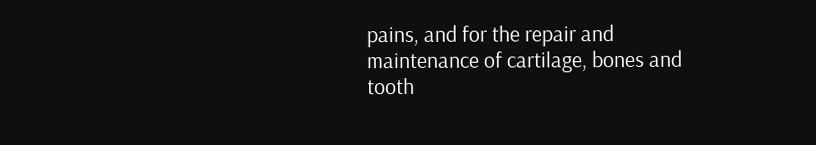pains, and for the repair and maintenance of cartilage, bones and tooth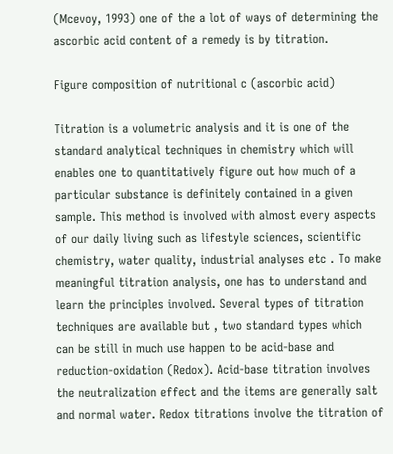(Mcevoy, 1993) one of the a lot of ways of determining the ascorbic acid content of a remedy is by titration.

Figure composition of nutritional c (ascorbic acid)

Titration is a volumetric analysis and it is one of the standard analytical techniques in chemistry which will enables one to quantitatively figure out how much of a particular substance is definitely contained in a given sample. This method is involved with almost every aspects of our daily living such as lifestyle sciences, scientific chemistry, water quality, industrial analyses etc . To make meaningful titration analysis, one has to understand and learn the principles involved. Several types of titration techniques are available but , two standard types which can be still in much use happen to be acid-base and reduction-oxidation (Redox). Acid-base titration involves the neutralization effect and the items are generally salt and normal water. Redox titrations involve the titration of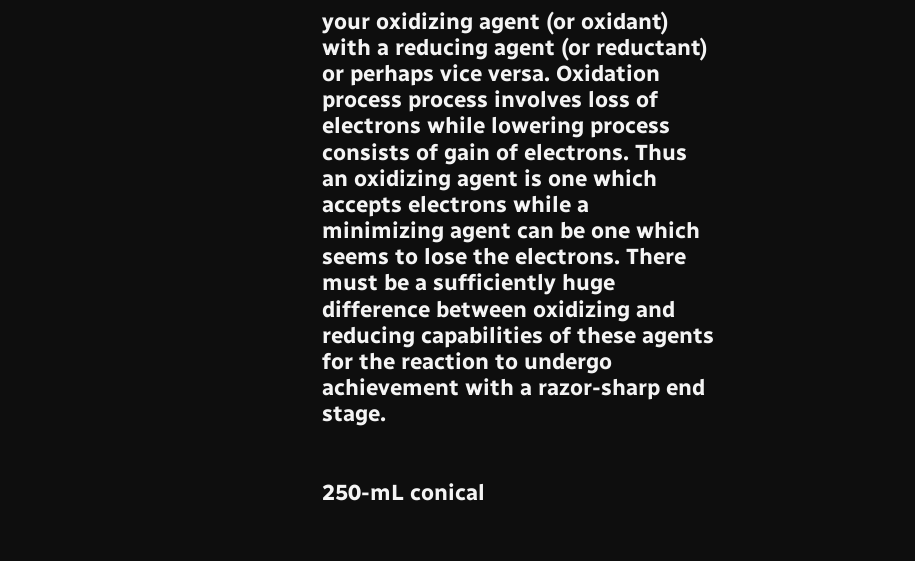your oxidizing agent (or oxidant) with a reducing agent (or reductant) or perhaps vice versa. Oxidation process process involves loss of electrons while lowering process consists of gain of electrons. Thus an oxidizing agent is one which accepts electrons while a minimizing agent can be one which seems to lose the electrons. There must be a sufficiently huge difference between oxidizing and reducing capabilities of these agents for the reaction to undergo achievement with a razor-sharp end stage.


250-mL conical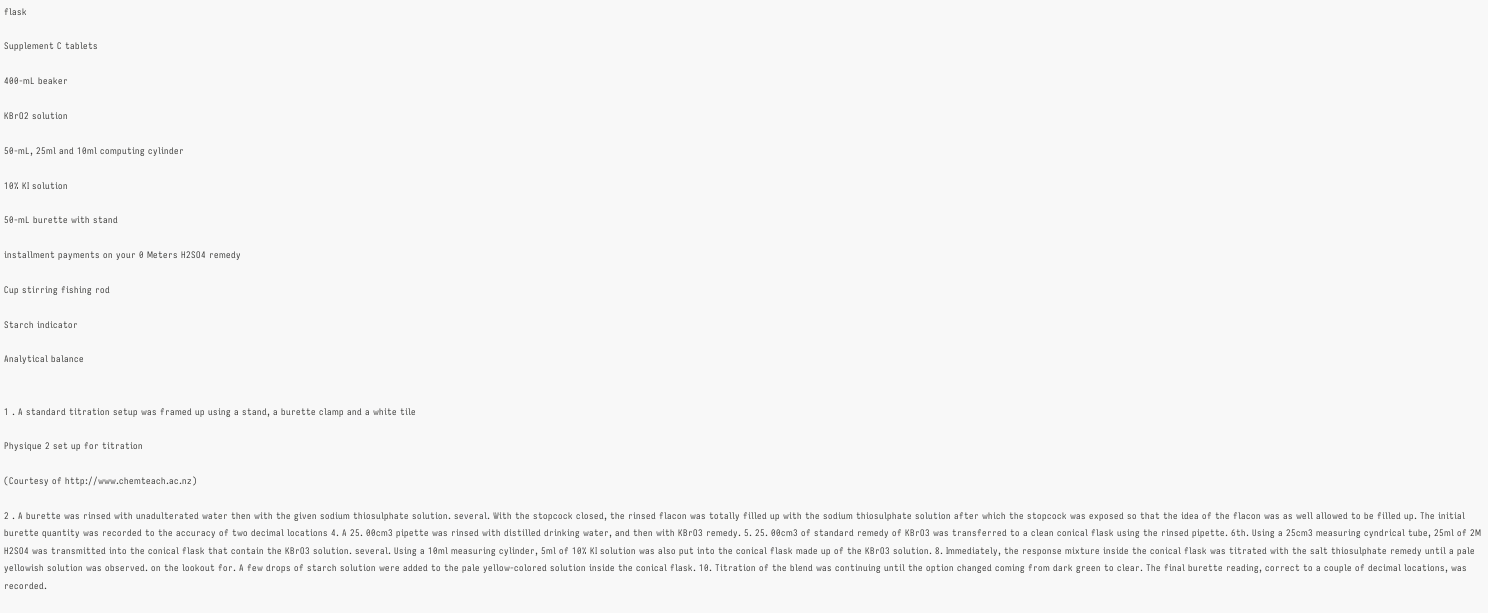flask

Supplement C tablets

400-mL beaker

KBrO2 solution

50-mL, 25ml and 10ml computing cylinder

10% KI solution

50-mL burette with stand

installment payments on your 0 Meters H2SO4 remedy

Cup stirring fishing rod

Starch indicator

Analytical balance


1 . A standard titration setup was framed up using a stand, a burette clamp and a white tile

Physique 2 set up for titration

(Courtesy of http://www.chemteach.ac.nz)

2 . A burette was rinsed with unadulterated water then with the given sodium thiosulphate solution. several. With the stopcock closed, the rinsed flacon was totally filled up with the sodium thiosulphate solution after which the stopcock was exposed so that the idea of the flacon was as well allowed to be filled up. The initial burette quantity was recorded to the accuracy of two decimal locations 4. A 25. 00cm3 pipette was rinsed with distilled drinking water, and then with KBrO3 remedy. 5. 25. 00cm3 of standard remedy of KBrO3 was transferred to a clean conical flask using the rinsed pipette. 6th. Using a 25cm3 measuring cyndrical tube, 25ml of 2M H2SO4 was transmitted into the conical flask that contain the KBrO3 solution. several. Using a 10ml measuring cylinder, 5ml of 10% KI solution was also put into the conical flask made up of the KBrO3 solution. 8. Immediately, the response mixture inside the conical flask was titrated with the salt thiosulphate remedy until a pale yellowish solution was observed. on the lookout for. A few drops of starch solution were added to the pale yellow-colored solution inside the conical flask. 10. Titration of the blend was continuing until the option changed coming from dark green to clear. The final burette reading, correct to a couple of decimal locations, was recorded.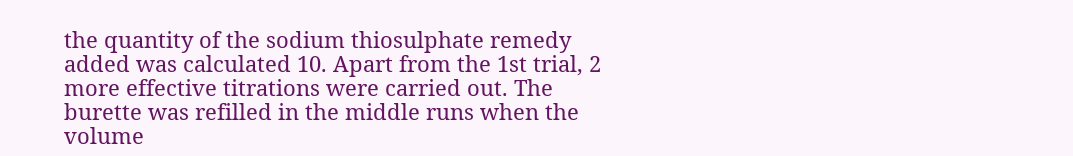the quantity of the sodium thiosulphate remedy added was calculated 10. Apart from the 1st trial, 2 more effective titrations were carried out. The burette was refilled in the middle runs when the volume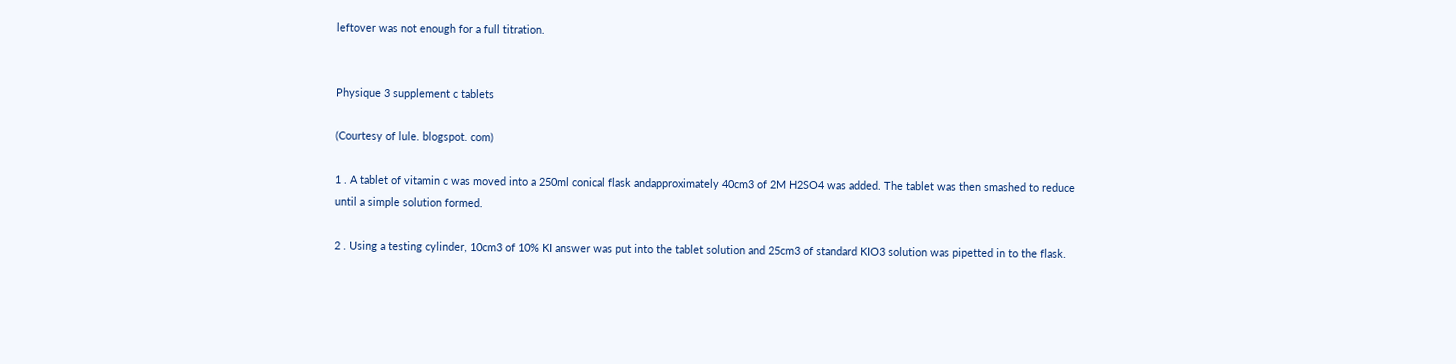leftover was not enough for a full titration.


Physique 3 supplement c tablets

(Courtesy of lule. blogspot. com)

1 . A tablet of vitamin c was moved into a 250ml conical flask andapproximately 40cm3 of 2M H2SO4 was added. The tablet was then smashed to reduce until a simple solution formed.

2 . Using a testing cylinder, 10cm3 of 10% KI answer was put into the tablet solution and 25cm3 of standard KIO3 solution was pipetted in to the flask.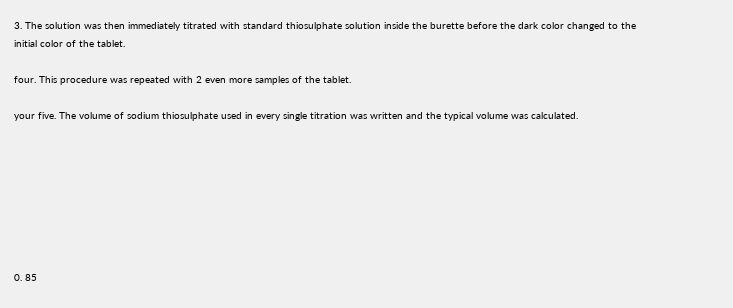3. The solution was then immediately titrated with standard thiosulphate solution inside the burette before the dark color changed to the initial color of the tablet.

four. This procedure was repeated with 2 even more samples of the tablet.

your five. The volume of sodium thiosulphate used in every single titration was written and the typical volume was calculated.








0. 85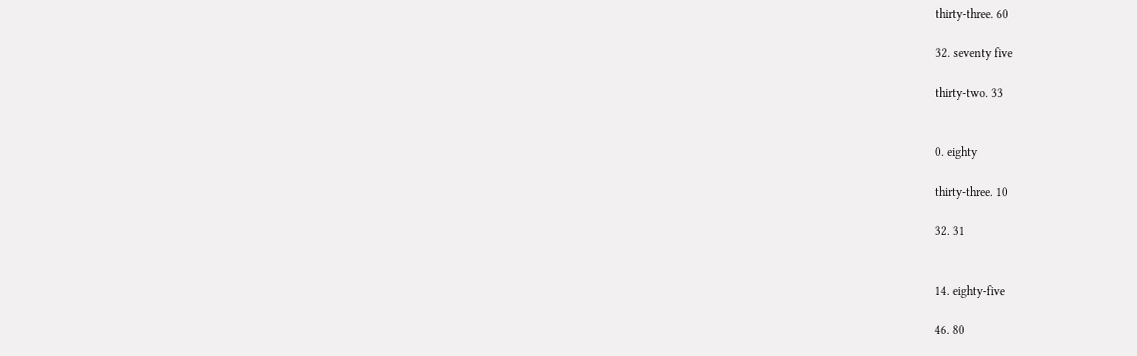thirty-three. 60

32. seventy five

thirty-two. 33


0. eighty

thirty-three. 10

32. 31


14. eighty-five

46. 80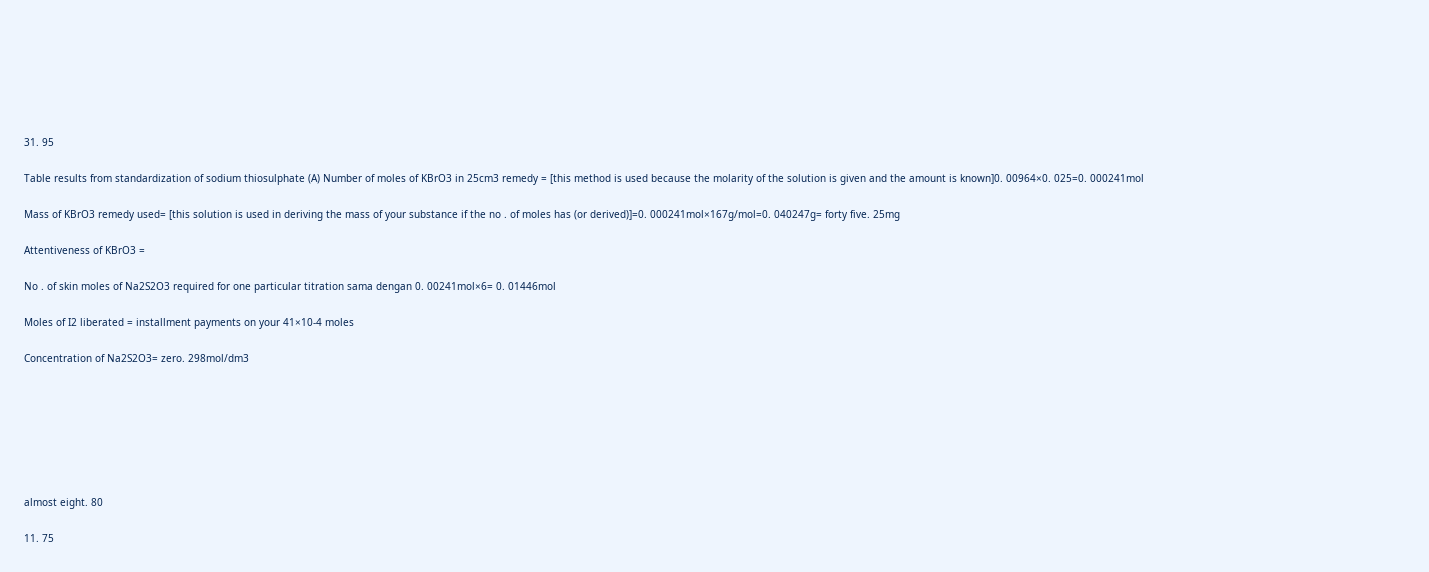31. 95

Table results from standardization of sodium thiosulphate (A) Number of moles of KBrO3 in 25cm3 remedy = [this method is used because the molarity of the solution is given and the amount is known]0. 00964×0. 025=0. 000241mol

Mass of KBrO3 remedy used= [this solution is used in deriving the mass of your substance if the no . of moles has (or derived)]=0. 000241mol×167g/mol=0. 040247g= forty five. 25mg

Attentiveness of KBrO3 =

No . of skin moles of Na2S2O3 required for one particular titration sama dengan 0. 00241mol×6= 0. 01446mol

Moles of I2 liberated = installment payments on your 41×10-4 moles

Concentration of Na2S2O3= zero. 298mol/dm3







almost eight. 80

11. 75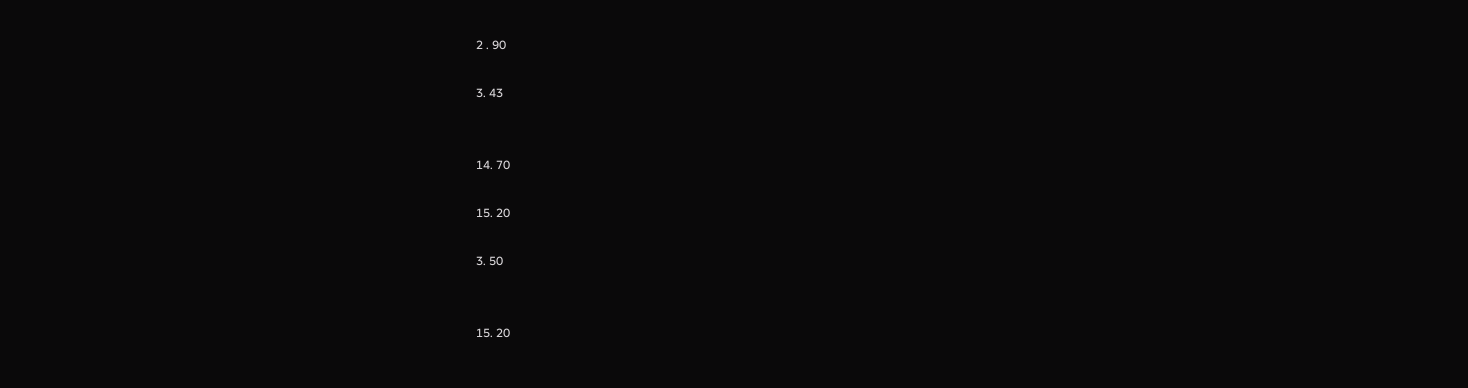2 . 90

3. 43


14. 70

15. 20

3. 50


15. 20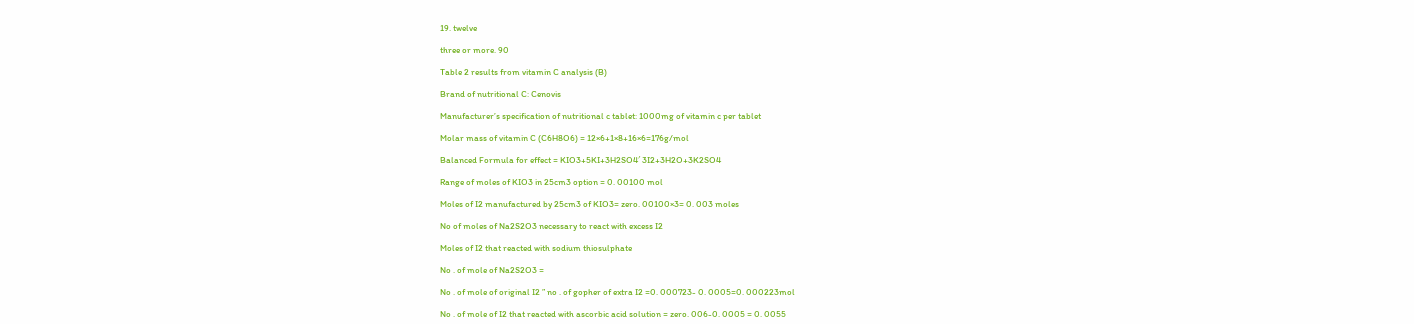19. twelve

three or more. 90

Table 2 results from vitamin C analysis (B)

Brand of nutritional C: Cenovis

Manufacturer’s specification of nutritional c tablet: 1000mg of vitamin c per tablet

Molar mass of vitamin C (C6H8O6) = 12×6+1×8+16×6=176g/mol

Balanced Formula for effect = KIO3+5KI+3H2SO4′ 3I2+3H2O+3K2SO4

Range of moles of KIO3 in 25cm3 option = 0. 00100 mol

Moles of I2 manufactured by 25cm3 of KIO3= zero. 00100×3= 0. 003 moles

No of moles of Na2S2O3 necessary to react with excess I2

Moles of I2 that reacted with sodium thiosulphate

No . of mole of Na2S2O3 =

No . of mole of original I2 ” no . of gopher of extra I2 =0. 000723- 0. 0005=0. 000223mol

No . of mole of I2 that reacted with ascorbic acid solution = zero. 006-0. 0005 = 0. 0055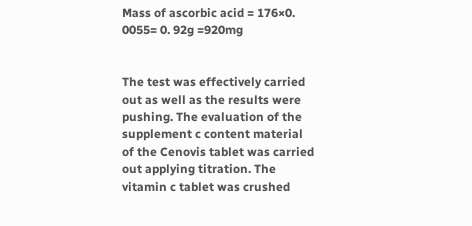Mass of ascorbic acid = 176×0. 0055= 0. 92g =920mg


The test was effectively carried out as well as the results were pushing. The evaluation of the supplement c content material of the Cenovis tablet was carried out applying titration. The vitamin c tablet was crushed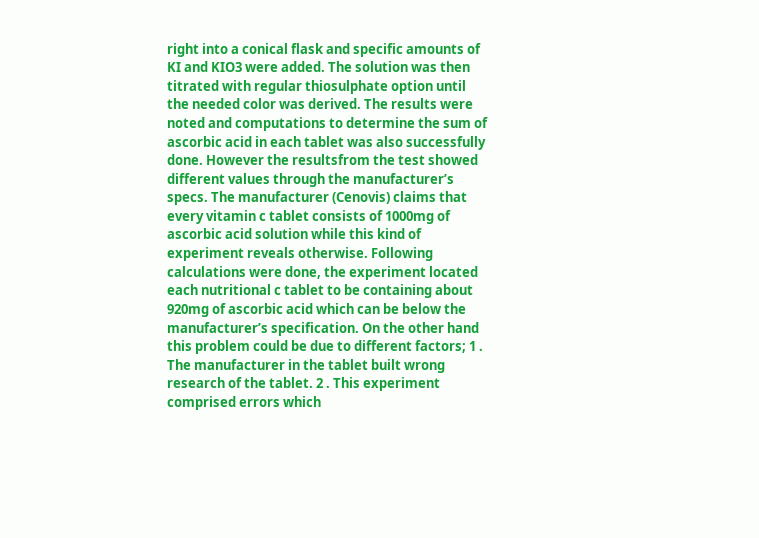right into a conical flask and specific amounts of KI and KIO3 were added. The solution was then titrated with regular thiosulphate option until the needed color was derived. The results were noted and computations to determine the sum of ascorbic acid in each tablet was also successfully done. However the resultsfrom the test showed different values through the manufacturer’s specs. The manufacturer (Cenovis) claims that every vitamin c tablet consists of 1000mg of ascorbic acid solution while this kind of experiment reveals otherwise. Following calculations were done, the experiment located each nutritional c tablet to be containing about 920mg of ascorbic acid which can be below the manufacturer’s specification. On the other hand this problem could be due to different factors; 1 . The manufacturer in the tablet built wrong research of the tablet. 2 . This experiment comprised errors which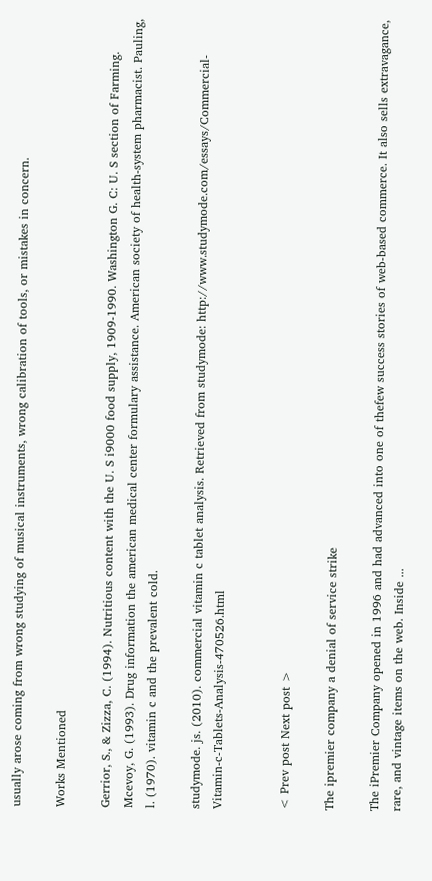usually arose coming from wrong studying of musical instruments, wrong calibration of tools, or mistakes in concern.

Works Mentioned

Gerrior, S., & Zizza, C. (1994). Nutritious content with the U. S i9000 food supply, 1909-1990. Washington G. C: U. S section of Farming. Mcevoy, G. (1993). Drug information the american medical center formulary assistance. American society of health-system pharmacist. Pauling, l. (1970). vitamin c and the prevalent cold.

studymode. js. (2010). commercial vitamin c tablet analysis. Retrieved from studymode: http://www.studymode.com/essays/Commercial-Vitamin-c-Tablets-Analysis-470526.html


< Prev post Next post >

The ipremier company a denial of service strike

The iPremier Company opened in 1996 and had advanced into one of thefew success stories of web-based commerce. It also sells extravagance, rare, and vintage items on the web. Inside ...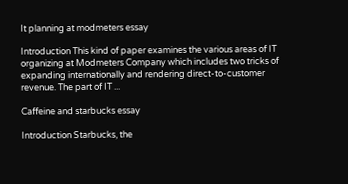It planning at modmeters essay

Introduction This kind of paper examines the various areas of IT organizing at Modmeters Company which includes two tricks of expanding internationally and rendering direct-to-customer revenue. The part of IT ...

Caffeine and starbucks essay

Introduction Starbucks, the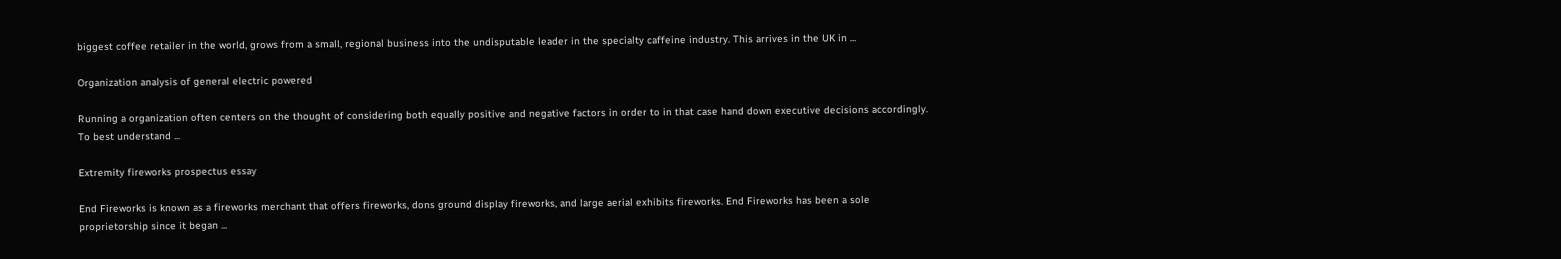biggest coffee retailer in the world, grows from a small, regional business into the undisputable leader in the specialty caffeine industry. This arrives in the UK in ...

Organization analysis of general electric powered

Running a organization often centers on the thought of considering both equally positive and negative factors in order to in that case hand down executive decisions accordingly. To best understand ...

Extremity fireworks prospectus essay

End Fireworks is known as a fireworks merchant that offers fireworks, dons ground display fireworks, and large aerial exhibits fireworks. End Fireworks has been a sole proprietorship since it began ...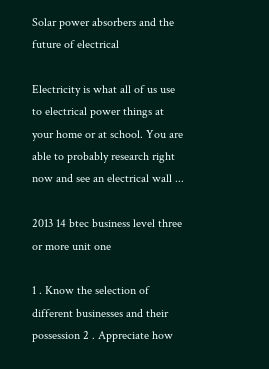Solar power absorbers and the future of electrical

Electricity is what all of us use to electrical power things at your home or at school. You are able to probably research right now and see an electrical wall ...

2013 14 btec business level three or more unit one

1 . Know the selection of different businesses and their possession 2 . Appreciate how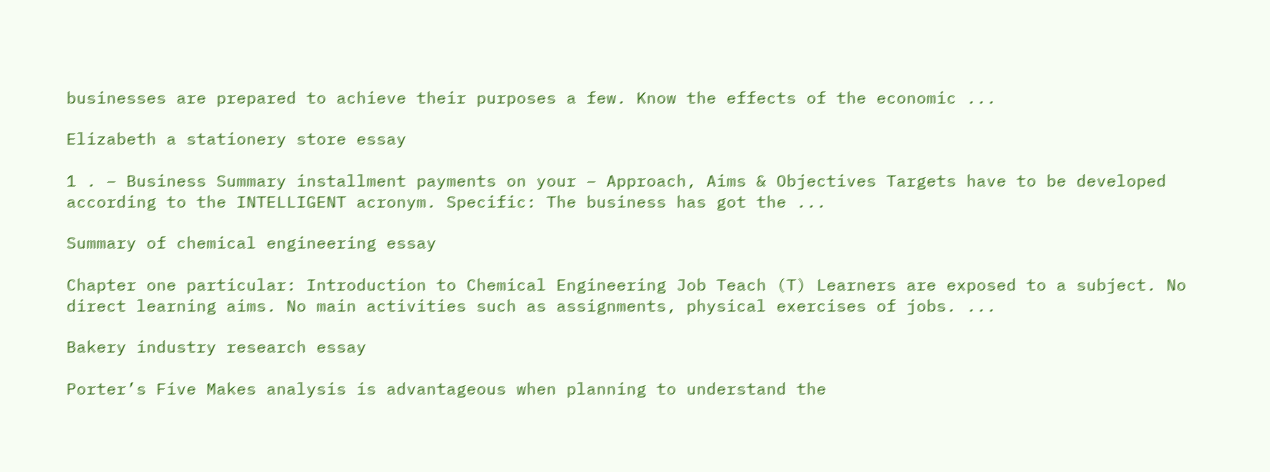businesses are prepared to achieve their purposes a few. Know the effects of the economic ...

Elizabeth a stationery store essay

1 . – Business Summary installment payments on your – Approach, Aims & Objectives Targets have to be developed according to the INTELLIGENT acronym. Specific: The business has got the ...

Summary of chemical engineering essay

Chapter one particular: Introduction to Chemical Engineering Job Teach (T) Learners are exposed to a subject. No direct learning aims. No main activities such as assignments, physical exercises of jobs. ...

Bakery industry research essay

Porter’s Five Makes analysis is advantageous when planning to understand the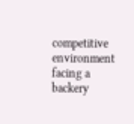competitive environment facing a backery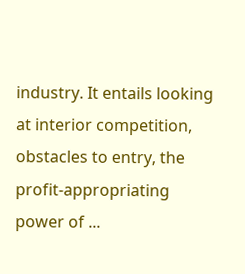industry. It entails looking at interior competition, obstacles to entry, the profit-appropriating power of ...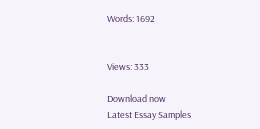Words: 1692


Views: 333

Download now
Latest Essay Samples